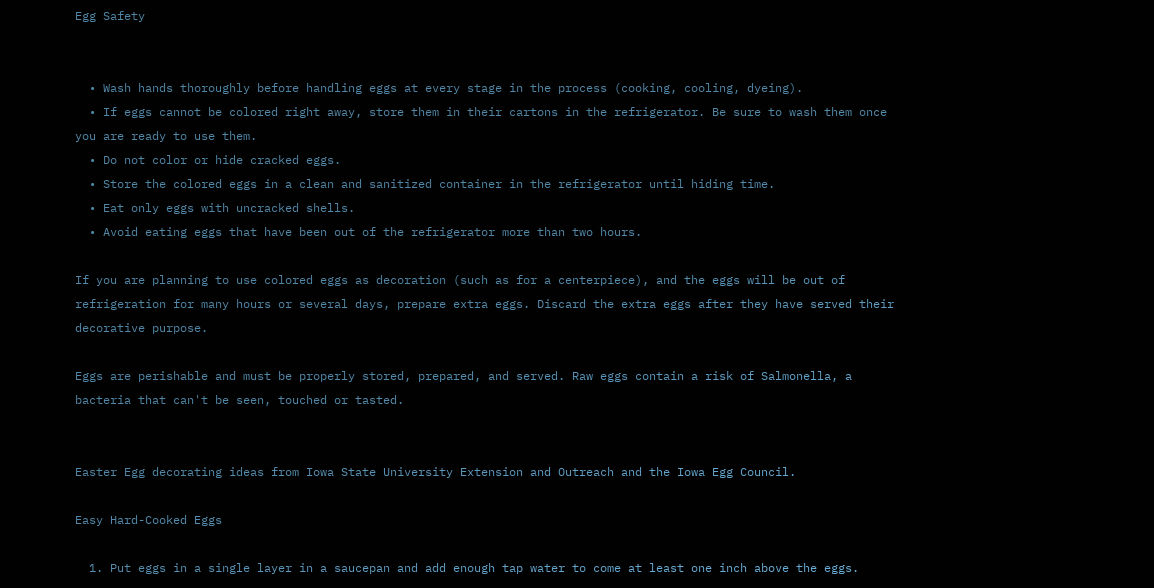Egg Safety


  • Wash hands thoroughly before handling eggs at every stage in the process (cooking, cooling, dyeing).
  • If eggs cannot be colored right away, store them in their cartons in the refrigerator. Be sure to wash them once you are ready to use them.
  • Do not color or hide cracked eggs.
  • Store the colored eggs in a clean and sanitized container in the refrigerator until hiding time.
  • Eat only eggs with uncracked shells.
  • Avoid eating eggs that have been out of the refrigerator more than two hours.

If you are planning to use colored eggs as decoration (such as for a centerpiece), and the eggs will be out of refrigeration for many hours or several days, prepare extra eggs. Discard the extra eggs after they have served their decorative purpose.

Eggs are perishable and must be properly stored, prepared, and served. Raw eggs contain a risk of Salmonella, a bacteria that can't be seen, touched or tasted.


Easter Egg decorating ideas from Iowa State University Extension and Outreach and the Iowa Egg Council.

Easy Hard-Cooked Eggs

  1. Put eggs in a single layer in a saucepan and add enough tap water to come at least one inch above the eggs.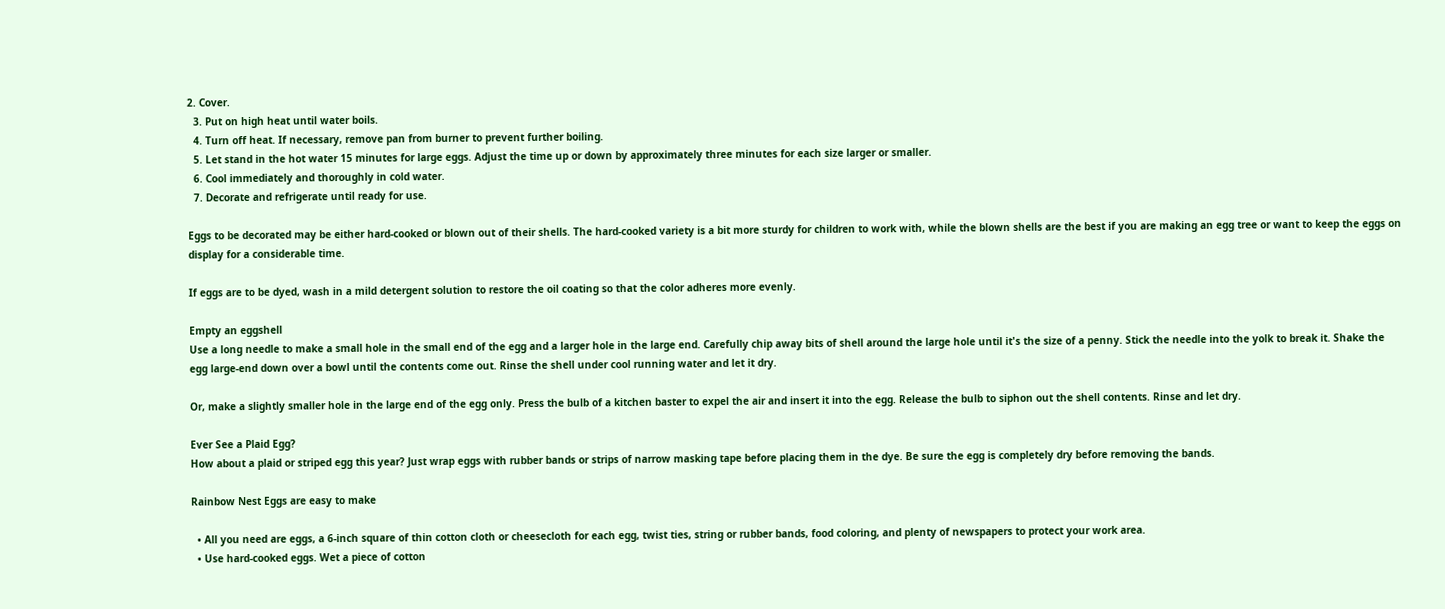2. Cover.
  3. Put on high heat until water boils.
  4. Turn off heat. If necessary, remove pan from burner to prevent further boiling.
  5. Let stand in the hot water 15 minutes for large eggs. Adjust the time up or down by approximately three minutes for each size larger or smaller.
  6. Cool immediately and thoroughly in cold water.
  7. Decorate and refrigerate until ready for use.

Eggs to be decorated may be either hard-cooked or blown out of their shells. The hard-cooked variety is a bit more sturdy for children to work with, while the blown shells are the best if you are making an egg tree or want to keep the eggs on display for a considerable time.

If eggs are to be dyed, wash in a mild detergent solution to restore the oil coating so that the color adheres more evenly.

Empty an eggshell
Use a long needle to make a small hole in the small end of the egg and a larger hole in the large end. Carefully chip away bits of shell around the large hole until it's the size of a penny. Stick the needle into the yolk to break it. Shake the egg large-end down over a bowl until the contents come out. Rinse the shell under cool running water and let it dry.

Or, make a slightly smaller hole in the large end of the egg only. Press the bulb of a kitchen baster to expel the air and insert it into the egg. Release the bulb to siphon out the shell contents. Rinse and let dry.

Ever See a Plaid Egg?
How about a plaid or striped egg this year? Just wrap eggs with rubber bands or strips of narrow masking tape before placing them in the dye. Be sure the egg is completely dry before removing the bands.

Rainbow Nest Eggs are easy to make

  • All you need are eggs, a 6-inch square of thin cotton cloth or cheesecloth for each egg, twist ties, string or rubber bands, food coloring, and plenty of newspapers to protect your work area.
  • Use hard-cooked eggs. Wet a piece of cotton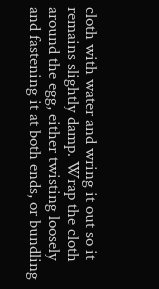cloth with water and wring it out so it remains slightly damp. Wrap the cloth around the egg, either twisting loosely and fastening it at both ends, or bundling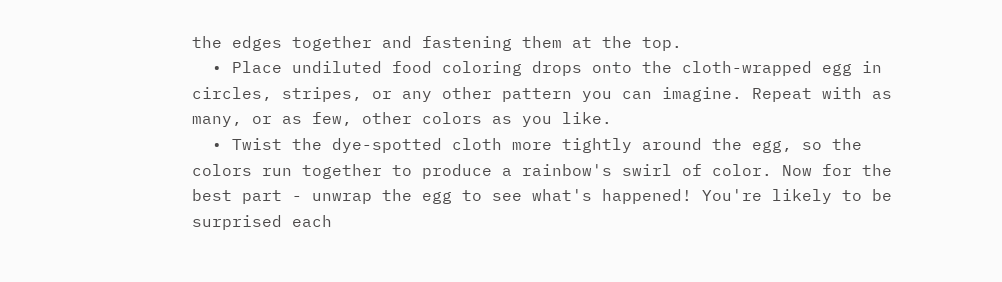the edges together and fastening them at the top.
  • Place undiluted food coloring drops onto the cloth-wrapped egg in circles, stripes, or any other pattern you can imagine. Repeat with as many, or as few, other colors as you like.
  • Twist the dye-spotted cloth more tightly around the egg, so the colors run together to produce a rainbow's swirl of color. Now for the best part - unwrap the egg to see what's happened! You're likely to be surprised each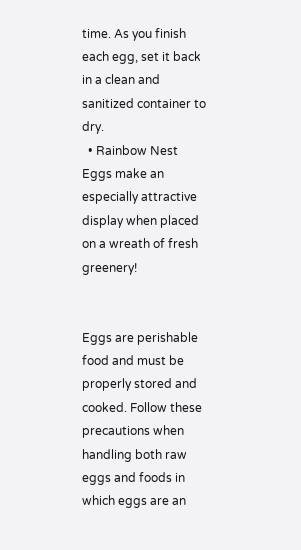time. As you finish each egg, set it back in a clean and sanitized container to dry.
  • Rainbow Nest Eggs make an especially attractive display when placed on a wreath of fresh greenery!


Eggs are perishable food and must be properly stored and cooked. Follow these precautions when handling both raw eggs and foods in which eggs are an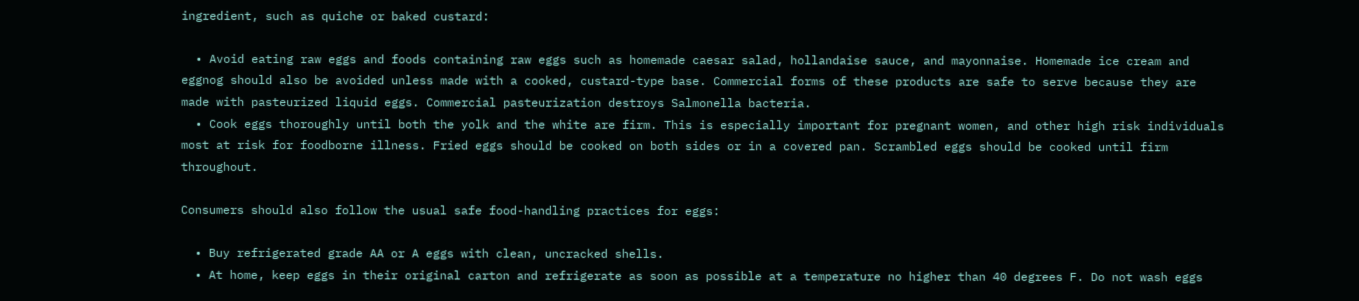ingredient, such as quiche or baked custard:

  • Avoid eating raw eggs and foods containing raw eggs such as homemade caesar salad, hollandaise sauce, and mayonnaise. Homemade ice cream and eggnog should also be avoided unless made with a cooked, custard-type base. Commercial forms of these products are safe to serve because they are made with pasteurized liquid eggs. Commercial pasteurization destroys Salmonella bacteria.
  • Cook eggs thoroughly until both the yolk and the white are firm. This is especially important for pregnant women, and other high risk individuals most at risk for foodborne illness. Fried eggs should be cooked on both sides or in a covered pan. Scrambled eggs should be cooked until firm throughout.

Consumers should also follow the usual safe food-handling practices for eggs:

  • Buy refrigerated grade AA or A eggs with clean, uncracked shells.
  • At home, keep eggs in their original carton and refrigerate as soon as possible at a temperature no higher than 40 degrees F. Do not wash eggs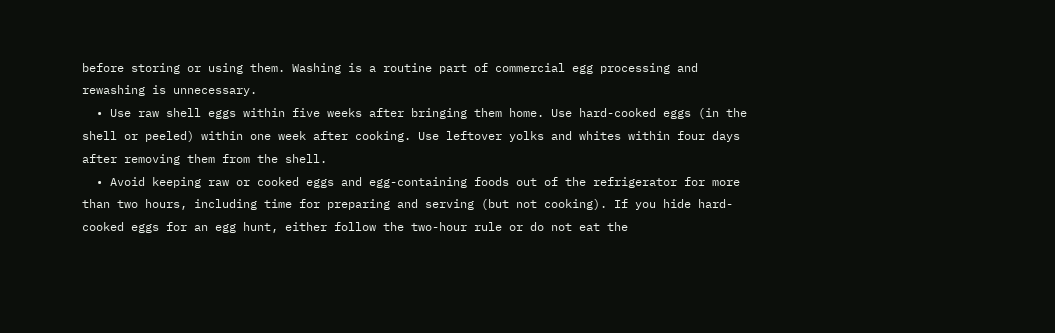before storing or using them. Washing is a routine part of commercial egg processing and rewashing is unnecessary.
  • Use raw shell eggs within five weeks after bringing them home. Use hard-cooked eggs (in the shell or peeled) within one week after cooking. Use leftover yolks and whites within four days after removing them from the shell.
  • Avoid keeping raw or cooked eggs and egg-containing foods out of the refrigerator for more than two hours, including time for preparing and serving (but not cooking). If you hide hard-cooked eggs for an egg hunt, either follow the two-hour rule or do not eat the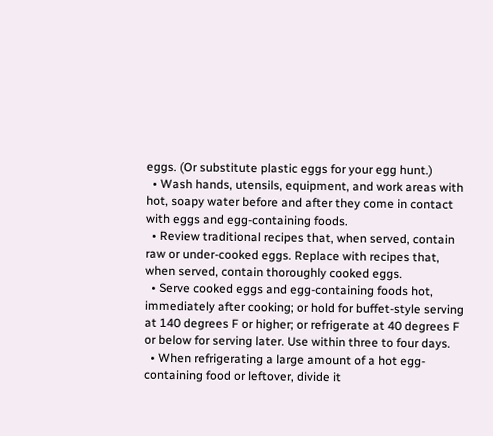eggs. (Or substitute plastic eggs for your egg hunt.)
  • Wash hands, utensils, equipment, and work areas with hot, soapy water before and after they come in contact with eggs and egg-containing foods.
  • Review traditional recipes that, when served, contain raw or under-cooked eggs. Replace with recipes that, when served, contain thoroughly cooked eggs.
  • Serve cooked eggs and egg-containing foods hot, immediately after cooking; or hold for buffet-style serving at 140 degrees F or higher; or refrigerate at 40 degrees F or below for serving later. Use within three to four days.
  • When refrigerating a large amount of a hot egg-containing food or leftover, divide it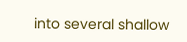into several shallow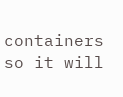containers so it will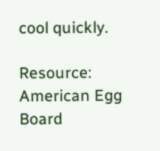cool quickly.

Resource: American Egg Board